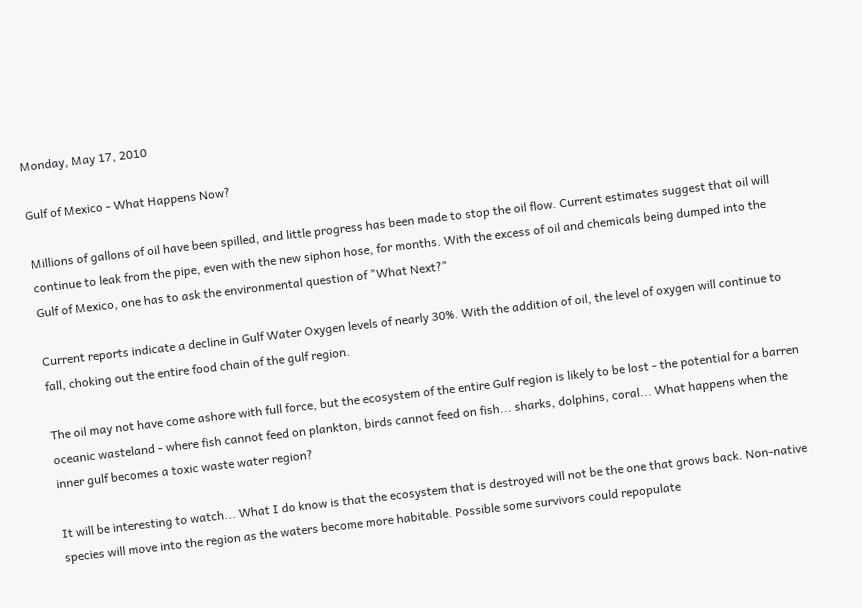Monday, May 17, 2010

Gulf of Mexico - What Happens Now?

Millions of gallons of oil have been spilled, and little progress has been made to stop the oil flow. Current estimates suggest that oil will continue to leak from the pipe, even with the new siphon hose, for months. With the excess of oil and chemicals being dumped into the Gulf of Mexico, one has to ask the environmental question of "What Next?"

Current reports indicate a decline in Gulf Water Oxygen levels of nearly 30%. With the addition of oil, the level of oxygen will continue to fall, choking out the entire food chain of the gulf region.

The oil may not have come ashore with full force, but the ecosystem of the entire Gulf region is likely to be lost - the potential for a barren oceanic wasteland - where fish cannot feed on plankton, birds cannot feed on fish... sharks, dolphins, coral... What happens when the inner gulf becomes a toxic waste water region?

It will be interesting to watch... What I do know is that the ecosystem that is destroyed will not be the one that grows back. Non-native species will move into the region as the waters become more habitable. Possible some survivors could repopulate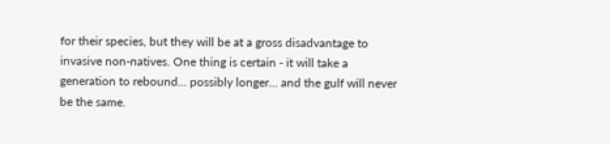for their species, but they will be at a gross disadvantage to invasive non-natives. One thing is certain - it will take a generation to rebound... possibly longer... and the gulf will never be the same.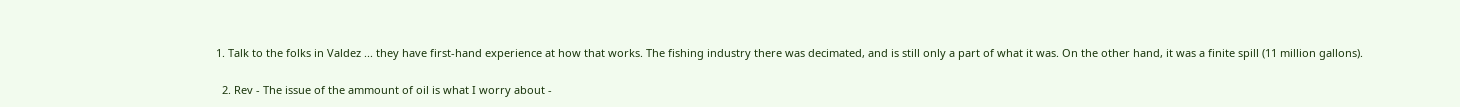1. Talk to the folks in Valdez ... they have first-hand experience at how that works. The fishing industry there was decimated, and is still only a part of what it was. On the other hand, it was a finite spill (11 million gallons).

  2. Rev - The issue of the ammount of oil is what I worry about -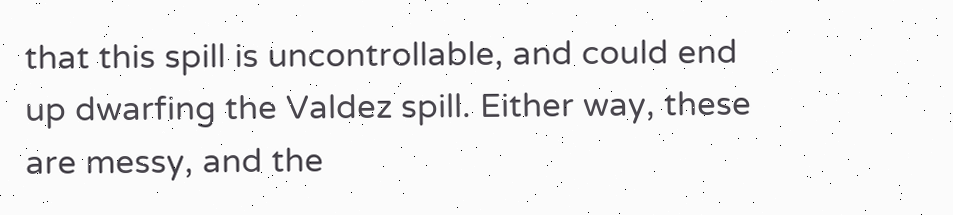that this spill is uncontrollable, and could end up dwarfing the Valdez spill. Either way, these are messy, and the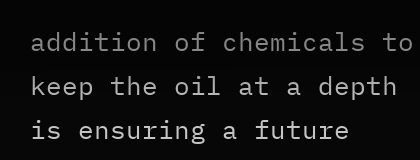addition of chemicals to keep the oil at a depth is ensuring a future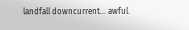landfall downcurrent... awful.